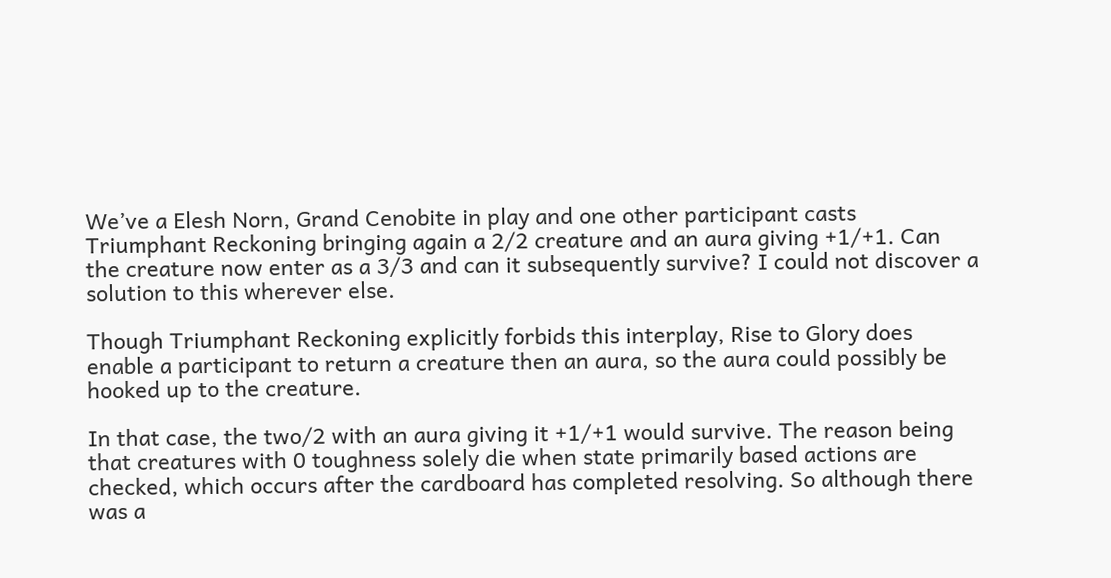We’ve a Elesh Norn, Grand Cenobite in play and one other participant casts Triumphant Reckoning bringing again a 2/2 creature and an aura giving +1/+1. Can the creature now enter as a 3/3 and can it subsequently survive? I could not discover a solution to this wherever else.

Though Triumphant Reckoning explicitly forbids this interplay, Rise to Glory does enable a participant to return a creature then an aura, so the aura could possibly be hooked up to the creature.

In that case, the two/2 with an aura giving it +1/+1 would survive. The reason being that creatures with 0 toughness solely die when state primarily based actions are checked, which occurs after the cardboard has completed resolving. So although there was a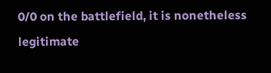0/0 on the battlefield, it is nonetheless legitimate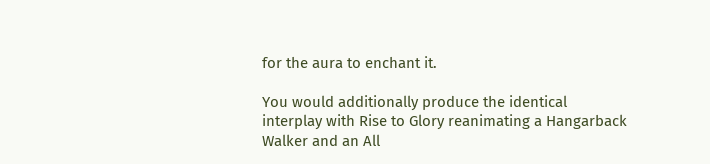for the aura to enchant it.

You would additionally produce the identical interplay with Rise to Glory reanimating a Hangarback Walker and an All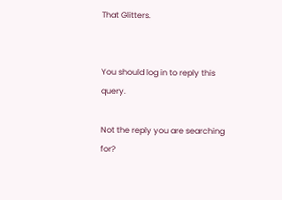That Glitters.


You should log in to reply this query.

Not the reply you are searching for?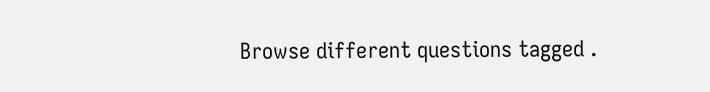Browse different questions tagged .